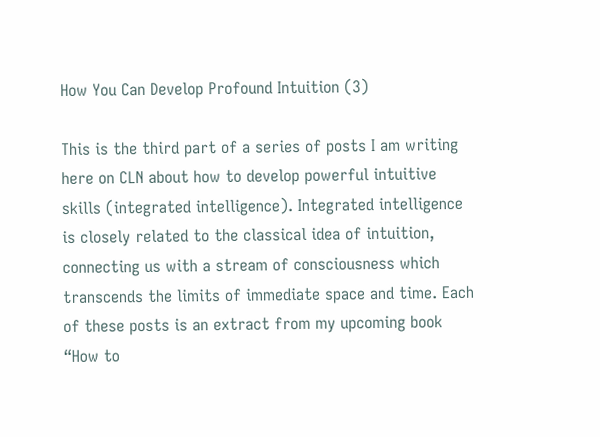How You Can Develop Profound Intuition (3)

This is the third part of a series of posts I am writing here on CLN about how to develop powerful intuitive skills (integrated intelligence). Integrated intelligence is closely related to the classical idea of intuition, connecting us with a stream of consciousness which transcends the limits of immediate space and time. Each of these posts is an extract from my upcoming book “How to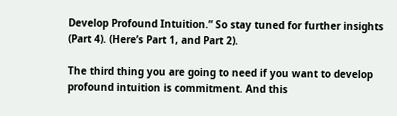Develop Profound Intuition.” So stay tuned for further insights (Part 4). (Here’s Part 1, and Part 2).

The third thing you are going to need if you want to develop profound intuition is commitment. And this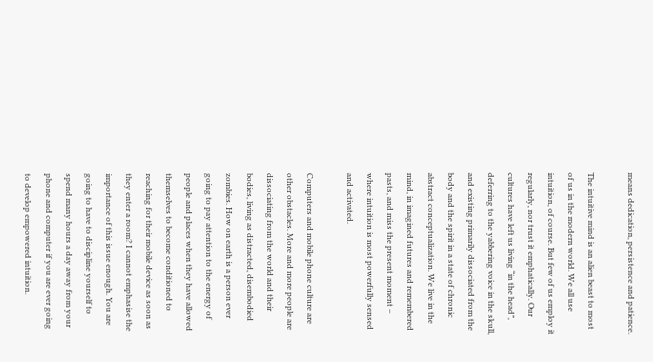means dedication, persistence and patience.

The intuitive mind is an alien beast to most of us in the modern world. We all use intuition, of course. But few of us employ it regularly, nor trust it emphatically. Our cultures have left us living “in the head”, deferring to the yabbering voice in the skull, and existing primarily dissociated from the body and the spirit in a state of chronic abstract conceptualization. We live in the mind, in imagined futures and remembered pasts, and miss the present moment – where intuition is most powerfully sensed and activated.

Computers and mobile phone culture are other obstacles. More and more people are dissociating from the world and their bodies, living as distracted, disembodied zombies. How on earth is a person ever going to pay attention to the energy of people and places when they have allowed themselves to become conditioned to reaching for their mobile device as soon as they enter a room? I cannot emphasise the importance of this issue enough. You are going to have to discipline yourself to spend many hours a day away from your phone and computer if you are ever going to develop empowered intuition.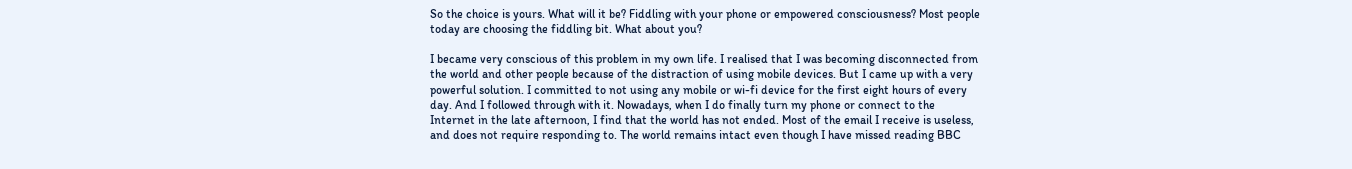So the choice is yours. What will it be? Fiddling with your phone or empowered consciousness? Most people today are choosing the fiddling bit. What about you?

I became very conscious of this problem in my own life. I realised that I was becoming disconnected from the world and other people because of the distraction of using mobile devices. But I came up with a very powerful solution. I committed to not using any mobile or wi-fi device for the first eight hours of every day. And I followed through with it. Nowadays, when I do finally turn my phone or connect to the Internet in the late afternoon, I find that the world has not ended. Most of the email I receive is useless, and does not require responding to. The world remains intact even though I have missed reading BBC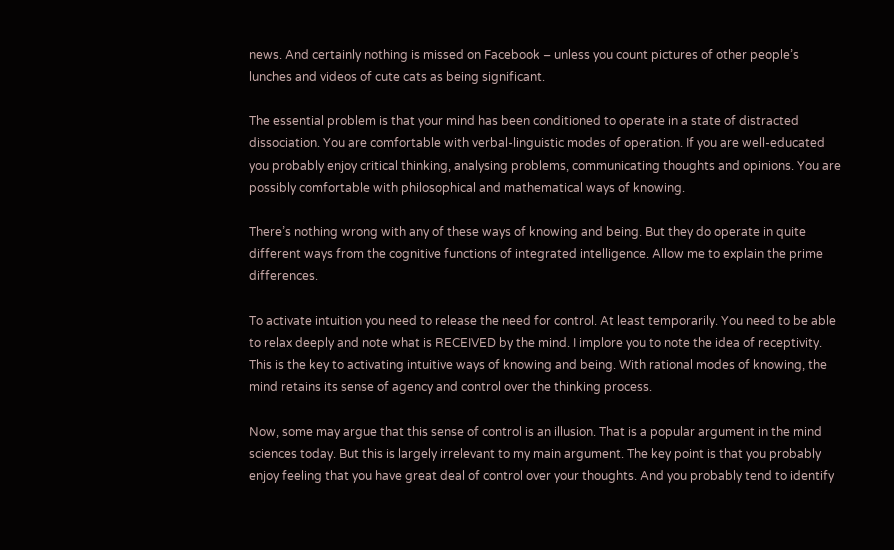news. And certainly nothing is missed on Facebook – unless you count pictures of other people’s lunches and videos of cute cats as being significant.

The essential problem is that your mind has been conditioned to operate in a state of distracted dissociation. You are comfortable with verbal-linguistic modes of operation. If you are well-educated you probably enjoy critical thinking, analysing problems, communicating thoughts and opinions. You are possibly comfortable with philosophical and mathematical ways of knowing.

There’s nothing wrong with any of these ways of knowing and being. But they do operate in quite different ways from the cognitive functions of integrated intelligence. Allow me to explain the prime differences.

To activate intuition you need to release the need for control. At least temporarily. You need to be able to relax deeply and note what is RECEIVED by the mind. I implore you to note the idea of receptivity. This is the key to activating intuitive ways of knowing and being. With rational modes of knowing, the mind retains its sense of agency and control over the thinking process.

Now, some may argue that this sense of control is an illusion. That is a popular argument in the mind sciences today. But this is largely irrelevant to my main argument. The key point is that you probably enjoy feeling that you have great deal of control over your thoughts. And you probably tend to identify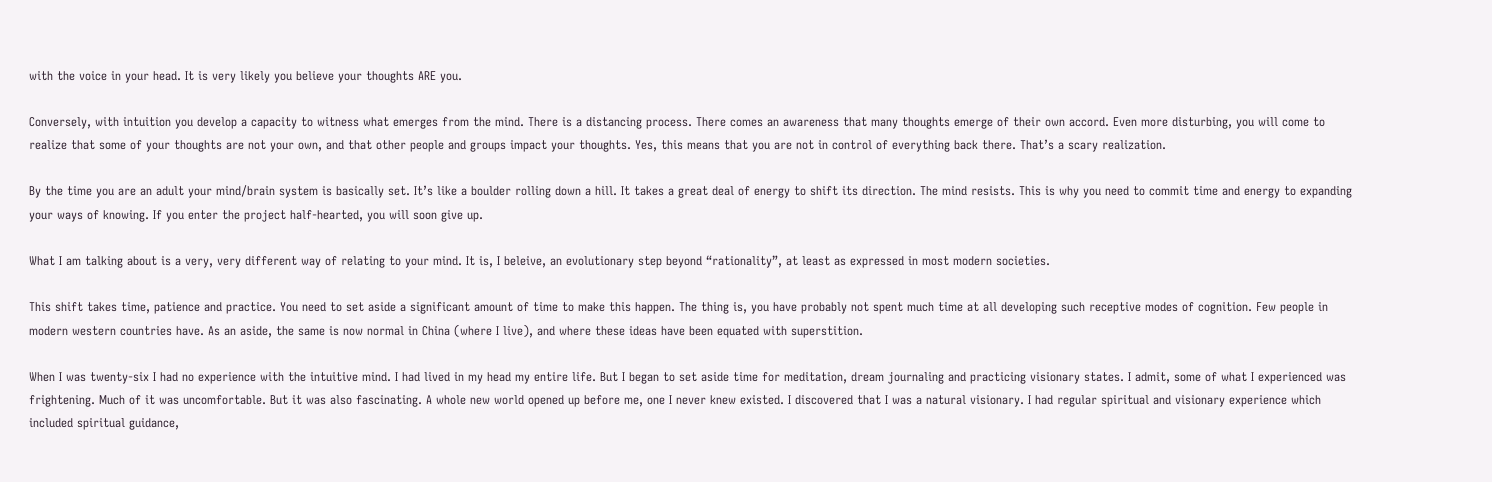with the voice in your head. It is very likely you believe your thoughts ARE you.

Conversely, with intuition you develop a capacity to witness what emerges from the mind. There is a distancing process. There comes an awareness that many thoughts emerge of their own accord. Even more disturbing, you will come to realize that some of your thoughts are not your own, and that other people and groups impact your thoughts. Yes, this means that you are not in control of everything back there. That’s a scary realization.

By the time you are an adult your mind/brain system is basically set. It’s like a boulder rolling down a hill. It takes a great deal of energy to shift its direction. The mind resists. This is why you need to commit time and energy to expanding your ways of knowing. If you enter the project half-hearted, you will soon give up.

What I am talking about is a very, very different way of relating to your mind. It is, I beleive, an evolutionary step beyond “rationality”, at least as expressed in most modern societies.

This shift takes time, patience and practice. You need to set aside a significant amount of time to make this happen. The thing is, you have probably not spent much time at all developing such receptive modes of cognition. Few people in modern western countries have. As an aside, the same is now normal in China (where I live), and where these ideas have been equated with superstition.

When I was twenty-six I had no experience with the intuitive mind. I had lived in my head my entire life. But I began to set aside time for meditation, dream journaling and practicing visionary states. I admit, some of what I experienced was frightening. Much of it was uncomfortable. But it was also fascinating. A whole new world opened up before me, one I never knew existed. I discovered that I was a natural visionary. I had regular spiritual and visionary experience which included spiritual guidance,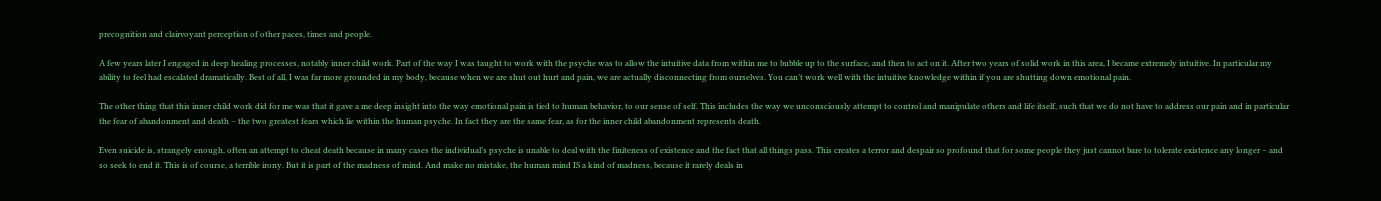precognition and clairvoyant perception of other paces, times and people.

A few years later I engaged in deep healing processes, notably inner child work. Part of the way I was taught to work with the psyche was to allow the intuitive data from within me to bubble up to the surface, and then to act on it. After two years of solid work in this area, I became extremely intuitive. In particular my ability to feel had escalated dramatically. Best of all, I was far more grounded in my body, because when we are shut out hurt and pain, we are actually disconnecting from ourselves. You can’t work well with the intuitive knowledge within if you are shutting down emotional pain.

The other thing that this inner child work did for me was that it gave a me deep insight into the way emotional pain is tied to human behavior, to our sense of self. This includes the way we unconsciously attempt to control and manipulate others and life itself, such that we do not have to address our pain and in particular the fear of abandonment and death – the two greatest fears which lie within the human psyche. In fact they are the same fear, as for the inner child abandonment represents death.

Even suicide is, strangely enough, often an attempt to cheat death because in many cases the individual’s psyche is unable to deal with the finiteness of existence and the fact that all things pass. This creates a terror and despair so profound that for some people they just cannot bare to tolerate existence any longer – and so seek to end it. This is of course, a terrible irony. But it is part of the madness of mind. And make no mistake, the human mind IS a kind of madness, because it rarely deals in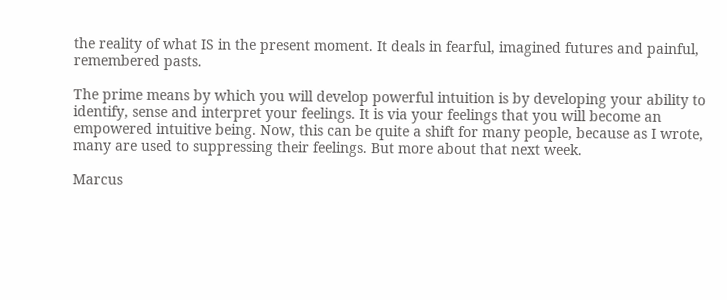the reality of what IS in the present moment. It deals in fearful, imagined futures and painful, remembered pasts.

The prime means by which you will develop powerful intuition is by developing your ability to identify, sense and interpret your feelings. It is via your feelings that you will become an empowered intuitive being. Now, this can be quite a shift for many people, because as I wrote, many are used to suppressing their feelings. But more about that next week.

Marcus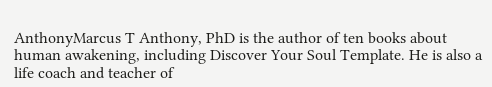AnthonyMarcus T Anthony, PhD is the author of ten books about human awakening, including Discover Your Soul Template. He is also a life coach and teacher of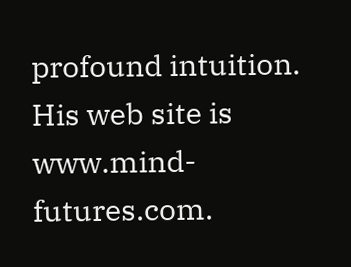profound intuition. His web site is www.mind-futures.com.